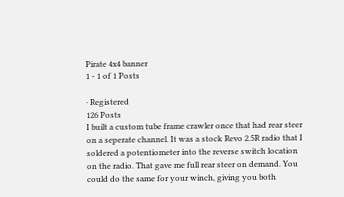Pirate 4x4 banner
1 - 1 of 1 Posts

· Registered
126 Posts
I built a custom tube frame crawler once that had rear steer on a seperate channel. It was a stock Revo 2.5R radio that I soldered a potentiometer into the reverse switch location on the radio. That gave me full rear steer on demand. You could do the same for your winch, giving you both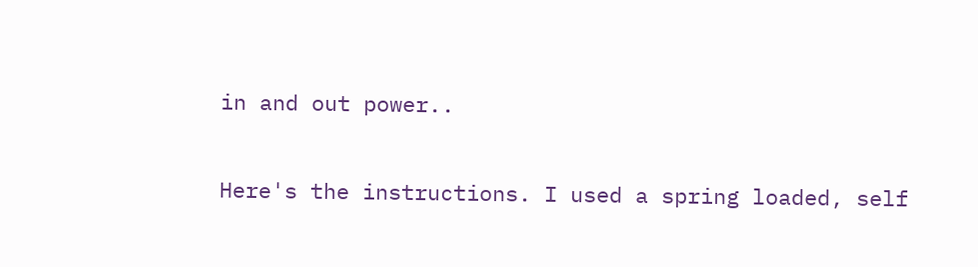in and out power..

Here's the instructions. I used a spring loaded, self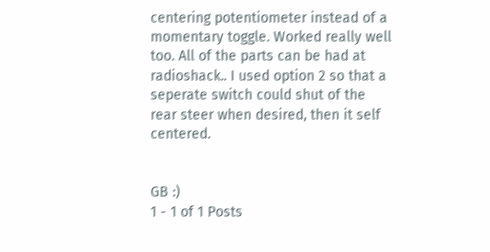centering potentiometer instead of a momentary toggle. Worked really well too. All of the parts can be had at radioshack.. I used option 2 so that a seperate switch could shut of the rear steer when desired, then it self centered.


GB :)
1 - 1 of 1 Posts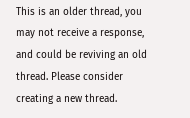This is an older thread, you may not receive a response, and could be reviving an old thread. Please consider creating a new thread.